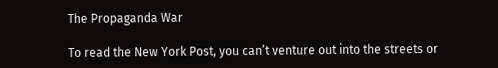The Propaganda War

To read the New York Post, you can’t venture out into the streets or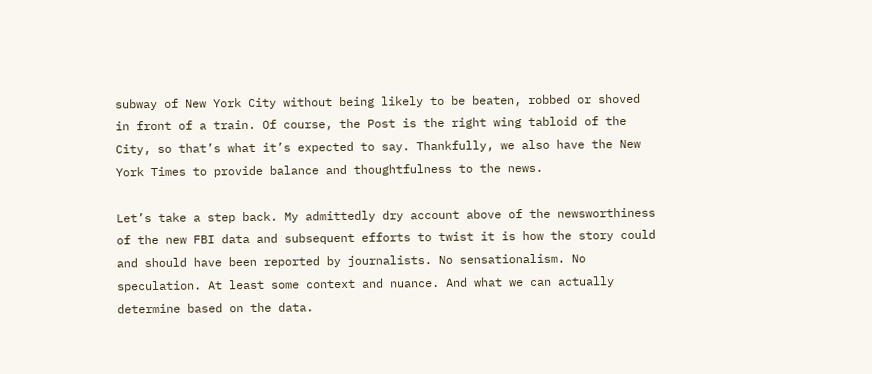subway of New York City without being likely to be beaten, robbed or shoved in front of a train. Of course, the Post is the right wing tabloid of the City, so that’s what it’s expected to say. Thankfully, we also have the New York Times to provide balance and thoughtfulness to the news.

Let’s take a step back. My admittedly dry account above of the newsworthiness of the new FBI data and subsequent efforts to twist it is how the story could and should have been reported by journalists. No sensationalism. No speculation. At least some context and nuance. And what we can actually determine based on the data.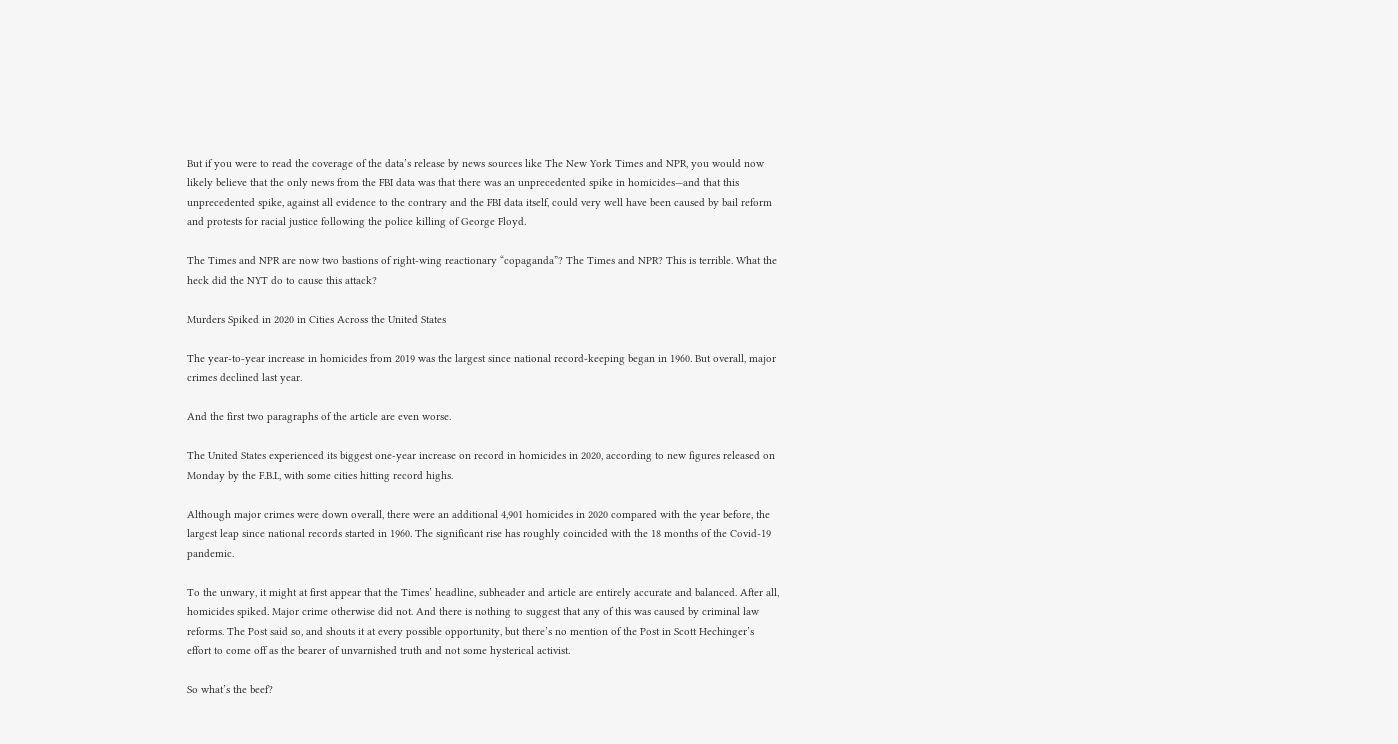But if you were to read the coverage of the data’s release by news sources like The New York Times and NPR, you would now likely believe that the only news from the FBI data was that there was an unprecedented spike in homicides—and that this unprecedented spike, against all evidence to the contrary and the FBI data itself, could very well have been caused by bail reform and protests for racial justice following the police killing of George Floyd.

The Times and NPR are now two bastions of right-wing reactionary “copaganda”? The Times and NPR? This is terrible. What the heck did the NYT do to cause this attack?

Murders Spiked in 2020 in Cities Across the United States

The year-to-year increase in homicides from 2019 was the largest since national record-keeping began in 1960. But overall, major crimes declined last year.

And the first two paragraphs of the article are even worse.

The United States experienced its biggest one-year increase on record in homicides in 2020, according to new figures released on Monday by the F.B.I., with some cities hitting record highs.

Although major crimes were down overall, there were an additional 4,901 homicides in 2020 compared with the year before, the largest leap since national records started in 1960. The significant rise has roughly coincided with the 18 months of the Covid-19 pandemic.

To the unwary, it might at first appear that the Times’ headline, subheader and article are entirely accurate and balanced. After all, homicides spiked. Major crime otherwise did not. And there is nothing to suggest that any of this was caused by criminal law reforms. The Post said so, and shouts it at every possible opportunity, but there’s no mention of the Post in Scott Hechinger’s effort to come off as the bearer of unvarnished truth and not some hysterical activist.

So what’s the beef?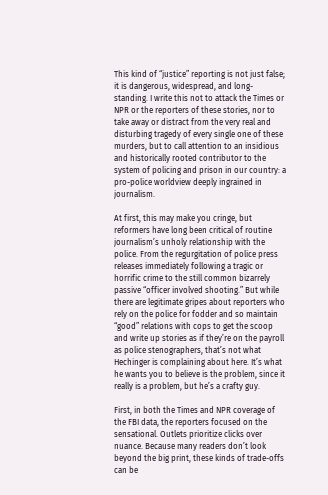This kind of “justice” reporting is not just false; it is dangerous, widespread, and long-standing. I write this not to attack the Times or NPR or the reporters of these stories, nor to take away or distract from the very real and disturbing tragedy of every single one of these murders, but to call attention to an insidious and historically rooted contributor to the system of policing and prison in our country: a pro-police worldview deeply ingrained in journalism.

At first, this may make you cringe, but reformers have long been critical of routine journalism’s unholy relationship with the police. From the regurgitation of police press releases immediately following a tragic or horrific crime to the still common bizarrely passive “officer involved shooting.” But while there are legitimate gripes about reporters who rely on the police for fodder and so maintain “good” relations with cops to get the scoop and write up stories as if they’re on the payroll as police stenographers, that’s not what Hechinger is complaining about here. It’s what he wants you to believe is the problem, since it really is a problem, but he’s a crafty guy.

First, in both the Times and NPR coverage of the FBI data, the reporters focused on the sensational. Outlets prioritize clicks over nuance. Because many readers don’t look beyond the big print, these kinds of trade-offs can be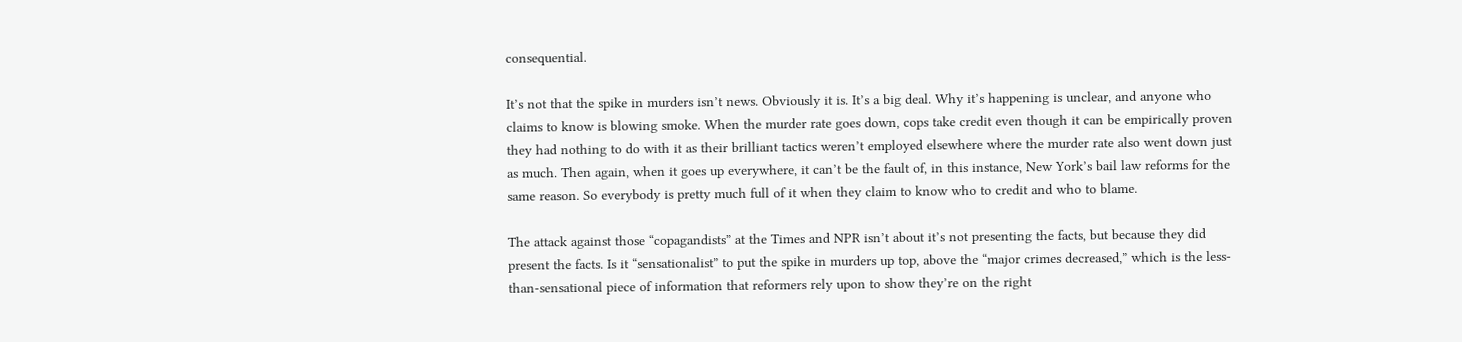consequential.

It’s not that the spike in murders isn’t news. Obviously it is. It’s a big deal. Why it’s happening is unclear, and anyone who claims to know is blowing smoke. When the murder rate goes down, cops take credit even though it can be empirically proven they had nothing to do with it as their brilliant tactics weren’t employed elsewhere where the murder rate also went down just as much. Then again, when it goes up everywhere, it can’t be the fault of, in this instance, New York’s bail law reforms for the same reason. So everybody is pretty much full of it when they claim to know who to credit and who to blame.

The attack against those “copagandists” at the Times and NPR isn’t about it’s not presenting the facts, but because they did present the facts. Is it “sensationalist” to put the spike in murders up top, above the “major crimes decreased,” which is the less-than-sensational piece of information that reformers rely upon to show they’re on the right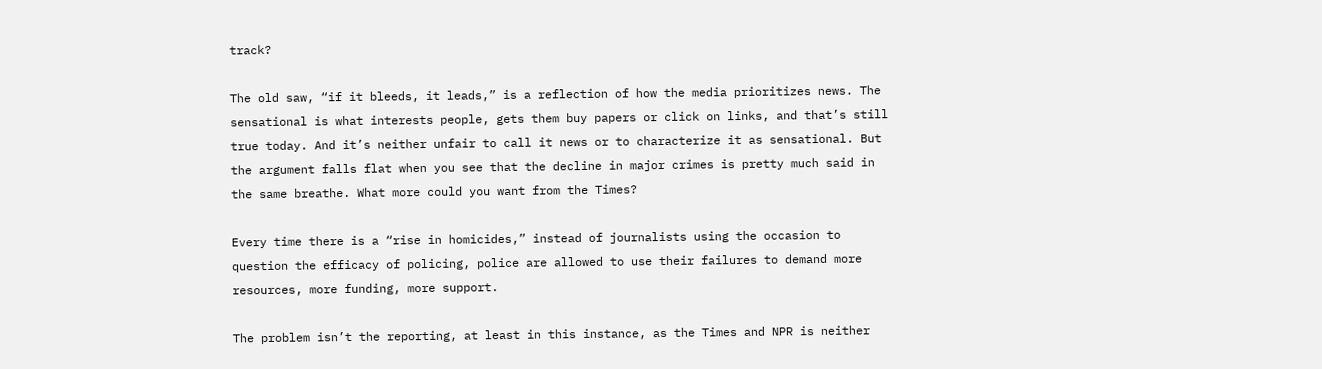track?

The old saw, “if it bleeds, it leads,” is a reflection of how the media prioritizes news. The sensational is what interests people, gets them buy papers or click on links, and that’s still true today. And it’s neither unfair to call it news or to characterize it as sensational. But the argument falls flat when you see that the decline in major crimes is pretty much said in the same breathe. What more could you want from the Times?

Every time there is a “rise in homicides,” instead of journalists using the occasion to question the efficacy of policing, police are allowed to use their failures to demand more resources, more funding, more support.

The problem isn’t the reporting, at least in this instance, as the Times and NPR is neither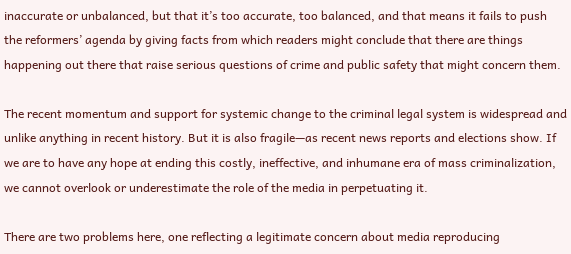inaccurate or unbalanced, but that it’s too accurate, too balanced, and that means it fails to push the reformers’ agenda by giving facts from which readers might conclude that there are things happening out there that raise serious questions of crime and public safety that might concern them.

The recent momentum and support for systemic change to the criminal legal system is widespread and unlike anything in recent history. But it is also fragile—as recent news reports and elections show. If we are to have any hope at ending this costly, ineffective, and inhumane era of mass criminalization, we cannot overlook or underestimate the role of the media in perpetuating it.

There are two problems here, one reflecting a legitimate concern about media reproducing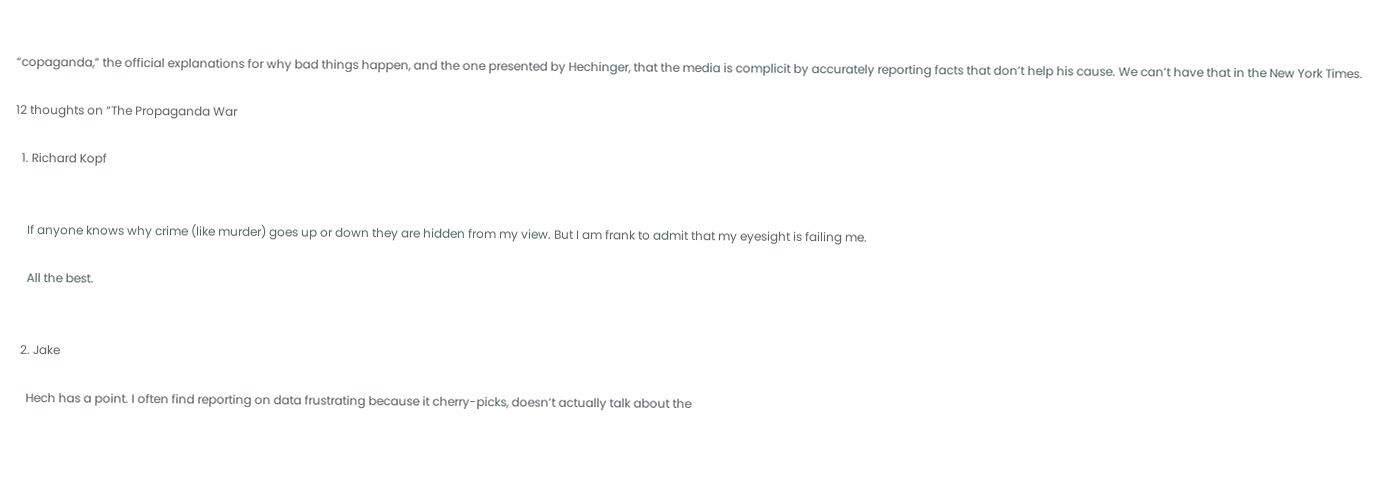“copaganda,” the official explanations for why bad things happen, and the one presented by Hechinger, that the media is complicit by accurately reporting facts that don’t help his cause. We can’t have that in the New York Times.

12 thoughts on “The Propaganda War

  1. Richard Kopf


    If anyone knows why crime (like murder) goes up or down they are hidden from my view. But I am frank to admit that my eyesight is failing me.

    All the best.


  2. Jake

    Hech has a point. I often find reporting on data frustrating because it cherry-picks, doesn’t actually talk about the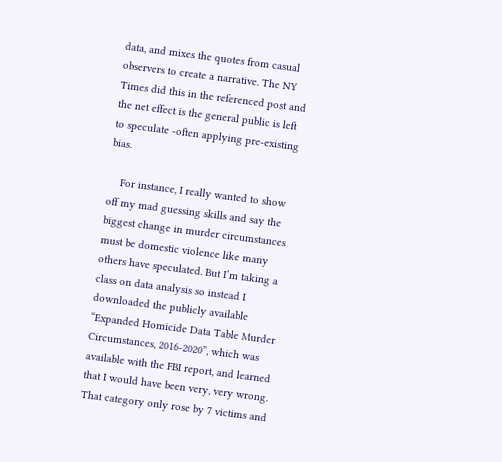data, and mixes the quotes from casual observers to create a narrative. The NY Times did this in the referenced post and the net effect is the general public is left to speculate -often applying pre-existing bias.

    For instance, I really wanted to show off my mad guessing skills and say the biggest change in murder circumstances must be domestic violence like many others have speculated. But I’m taking a class on data analysis so instead I downloaded the publicly available “Expanded Homicide Data Table Murder Circumstances, 2016-2020”, which was available with the FBI report, and learned that I would have been very, very wrong. That category only rose by 7 victims and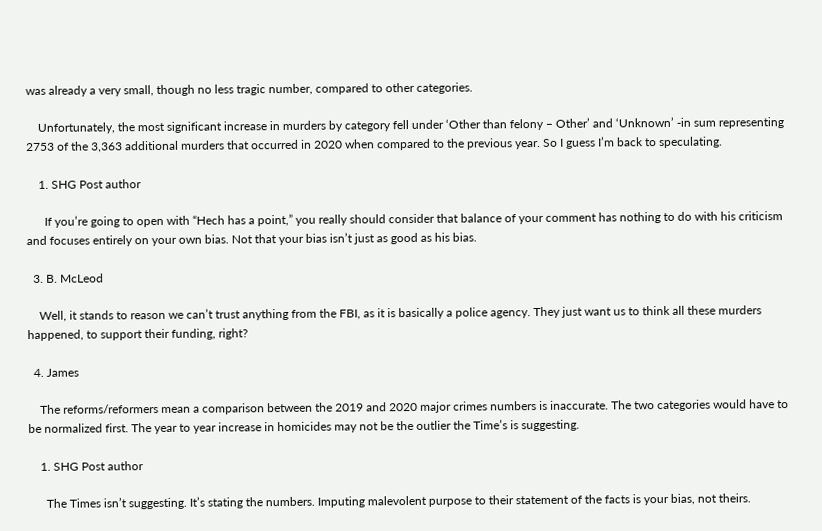was already a very small, though no less tragic number, compared to other categories.

    Unfortunately, the most significant increase in murders by category fell under ‘Other than felony – Other’ and ‘Unknown’ -in sum representing 2753 of the 3,363 additional murders that occurred in 2020 when compared to the previous year. So I guess I’m back to speculating.

    1. SHG Post author

      If you’re going to open with “Hech has a point,” you really should consider that balance of your comment has nothing to do with his criticism and focuses entirely on your own bias. Not that your bias isn’t just as good as his bias.

  3. B. McLeod

    Well, it stands to reason we can’t trust anything from the FBI, as it is basically a police agency. They just want us to think all these murders happened, to support their funding, right?

  4. James

    The reforms/reformers mean a comparison between the 2019 and 2020 major crimes numbers is inaccurate. The two categories would have to be normalized first. The year to year increase in homicides may not be the outlier the Time’s is suggesting.

    1. SHG Post author

      The Times isn’t suggesting. It’s stating the numbers. Imputing malevolent purpose to their statement of the facts is your bias, not theirs.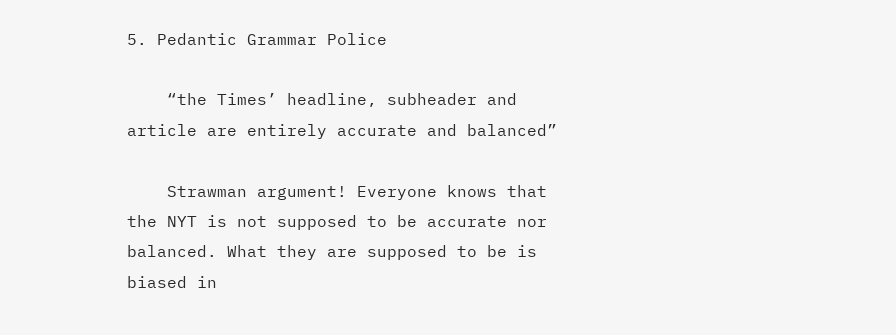5. Pedantic Grammar Police

    “the Times’ headline, subheader and article are entirely accurate and balanced”

    Strawman argument! Everyone knows that the NYT is not supposed to be accurate nor balanced. What they are supposed to be is biased in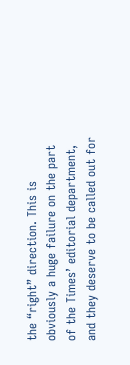the “right” direction. This is obviously a huge failure on the part of the Times’ editorial department, and they deserve to be called out for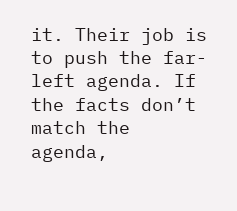it. Their job is to push the far-left agenda. If the facts don’t match the agenda,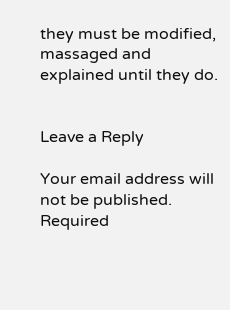they must be modified, massaged and explained until they do.


Leave a Reply

Your email address will not be published. Required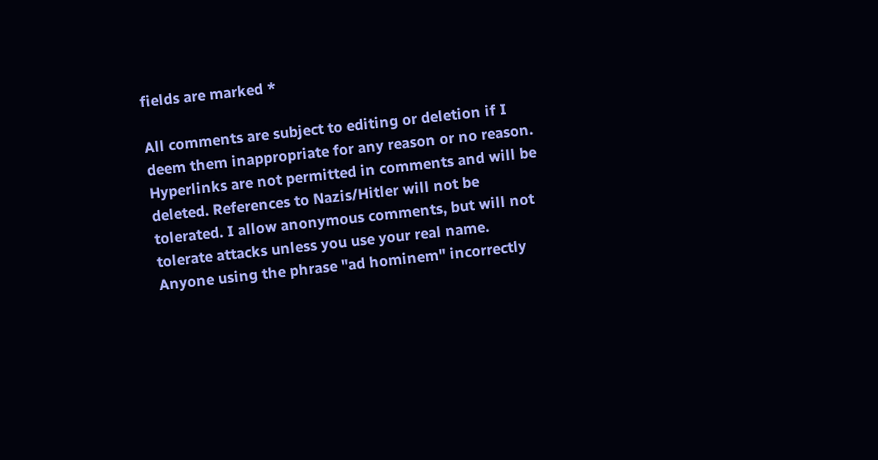fields are marked *

All comments are subject to editing or deletion if I deem them inappropriate for any reason or no reason. Hyperlinks are not permitted in comments and will be deleted. References to Nazis/Hitler will not be tolerated. I allow anonymous comments, but will not tolerate attacks unless you use your real name. Anyone using the phrase "ad hominem" incorrectly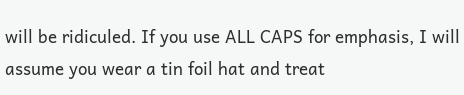will be ridiculed. If you use ALL CAPS for emphasis, I will assume you wear a tin foil hat and treat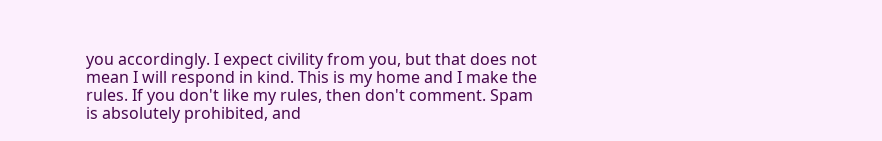you accordingly. I expect civility from you, but that does not mean I will respond in kind. This is my home and I make the rules. If you don't like my rules, then don't comment. Spam is absolutely prohibited, and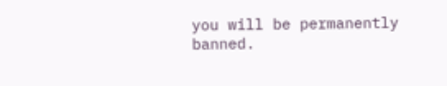you will be permanently banned.